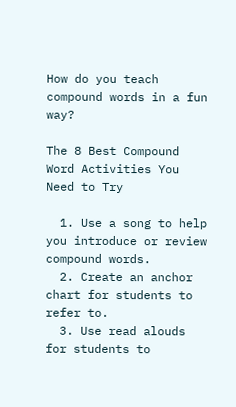How do you teach compound words in a fun way?

The 8 Best Compound Word Activities You Need to Try

  1. Use a song to help you introduce or review compound words.
  2. Create an anchor chart for students to refer to.
  3. Use read alouds for students to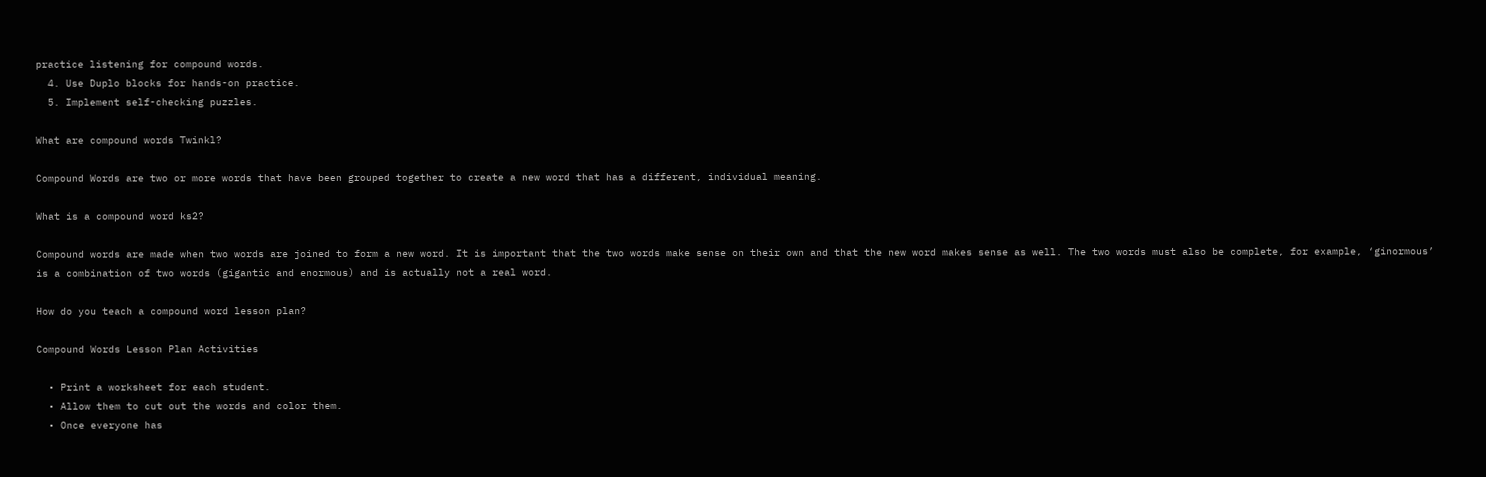practice listening for compound words.
  4. Use Duplo blocks for hands-on practice.
  5. Implement self-checking puzzles.

What are compound words Twinkl?

Compound Words are two or more words that have been grouped together to create a new word that has a different, individual meaning.

What is a compound word ks2?

Compound words are made when two words are joined to form a new word. It is important that the two words make sense on their own and that the new word makes sense as well. The two words must also be complete, for example, ‘ginormous’ is a combination of two words (gigantic and enormous) and is actually not a real word.

How do you teach a compound word lesson plan?

Compound Words Lesson Plan Activities

  • Print a worksheet for each student.
  • Allow them to cut out the words and color them.
  • Once everyone has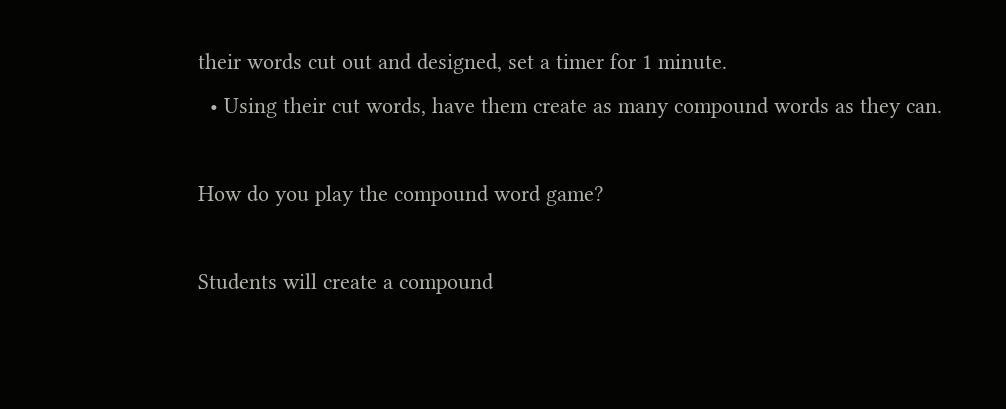their words cut out and designed, set a timer for 1 minute.
  • Using their cut words, have them create as many compound words as they can.

How do you play the compound word game?

Students will create a compound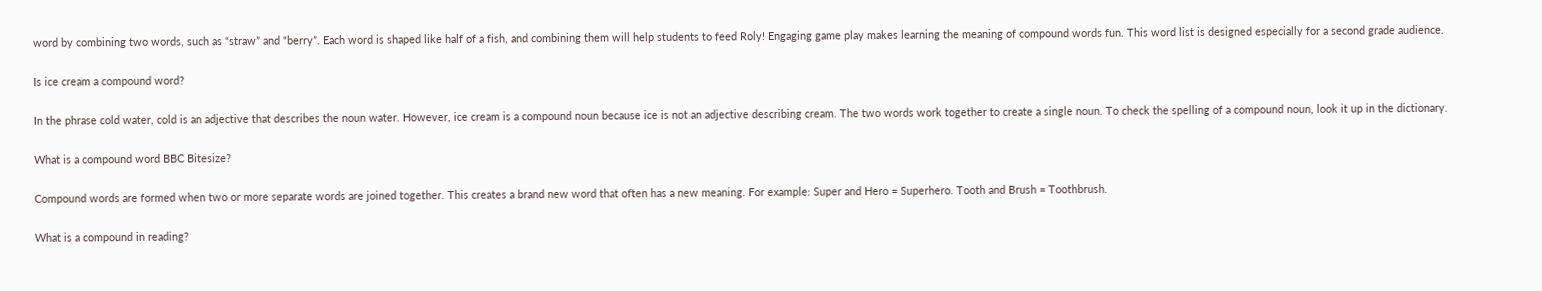word by combining two words, such as “straw” and “berry”. Each word is shaped like half of a fish, and combining them will help students to feed Roly! Engaging game play makes learning the meaning of compound words fun. This word list is designed especially for a second grade audience.

Is ice cream a compound word?

In the phrase cold water, cold is an adjective that describes the noun water. However, ice cream is a compound noun because ice is not an adjective describing cream. The two words work together to create a single noun. To check the spelling of a compound noun, look it up in the dictionary.

What is a compound word BBC Bitesize?

Compound words are formed when two or more separate words are joined together. This creates a brand new word that often has a new meaning. For example: Super and Hero = Superhero. Tooth and Brush = Toothbrush.

What is a compound in reading?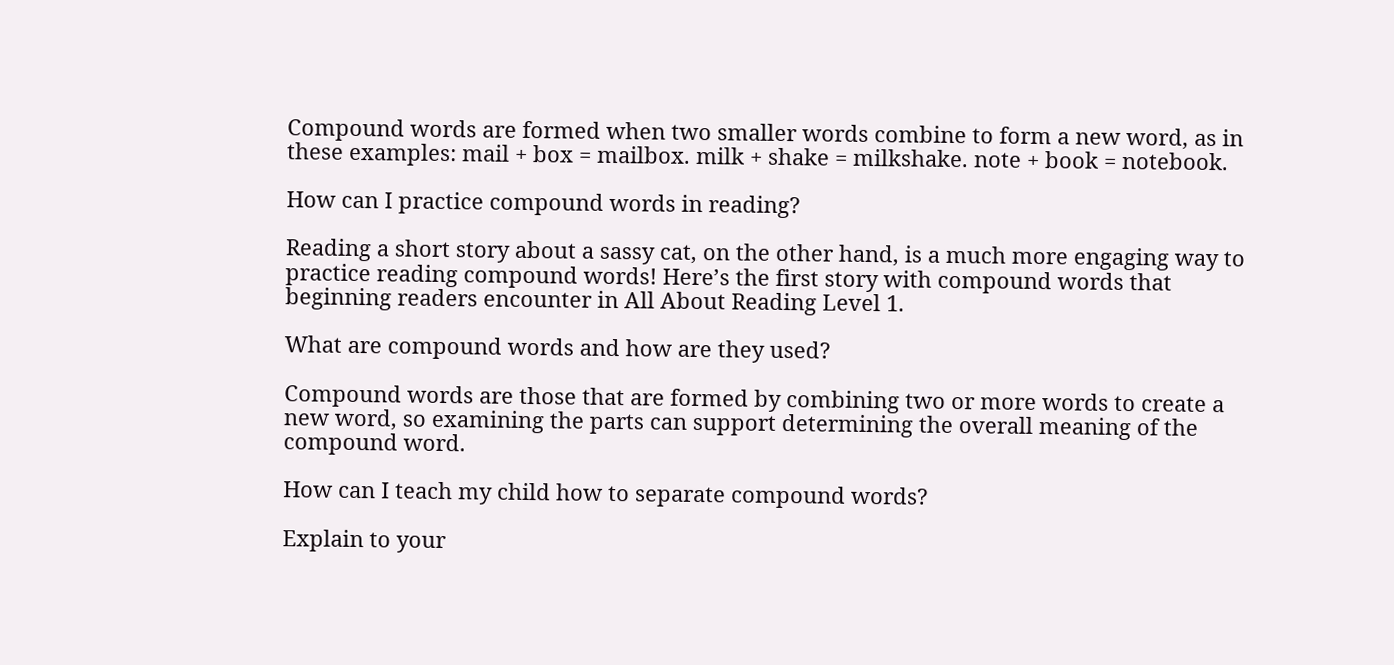Compound words are formed when two smaller words combine to form a new word, as in these examples: mail + box = mailbox. milk + shake = milkshake. note + book = notebook.

How can I practice compound words in reading?

Reading a short story about a sassy cat, on the other hand, is a much more engaging way to practice reading compound words! Here’s the first story with compound words that beginning readers encounter in All About Reading Level 1.

What are compound words and how are they used?

Compound words are those that are formed by combining two or more words to create a new word, so examining the parts can support determining the overall meaning of the compound word.

How can I teach my child how to separate compound words?

Explain to your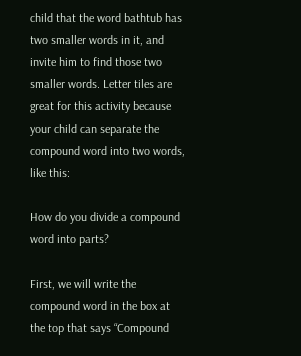child that the word bathtub has two smaller words in it, and invite him to find those two smaller words. Letter tiles are great for this activity because your child can separate the compound word into two words, like this:

How do you divide a compound word into parts?

First, we will write the compound word in the box at the top that says “Compound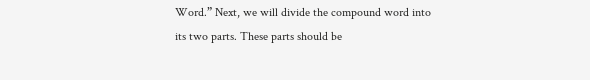Word.” Next, we will divide the compound word into its two parts. These parts should be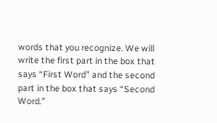words that you recognize. We will write the first part in the box that says “First Word” and the second part in the box that says “Second Word.”